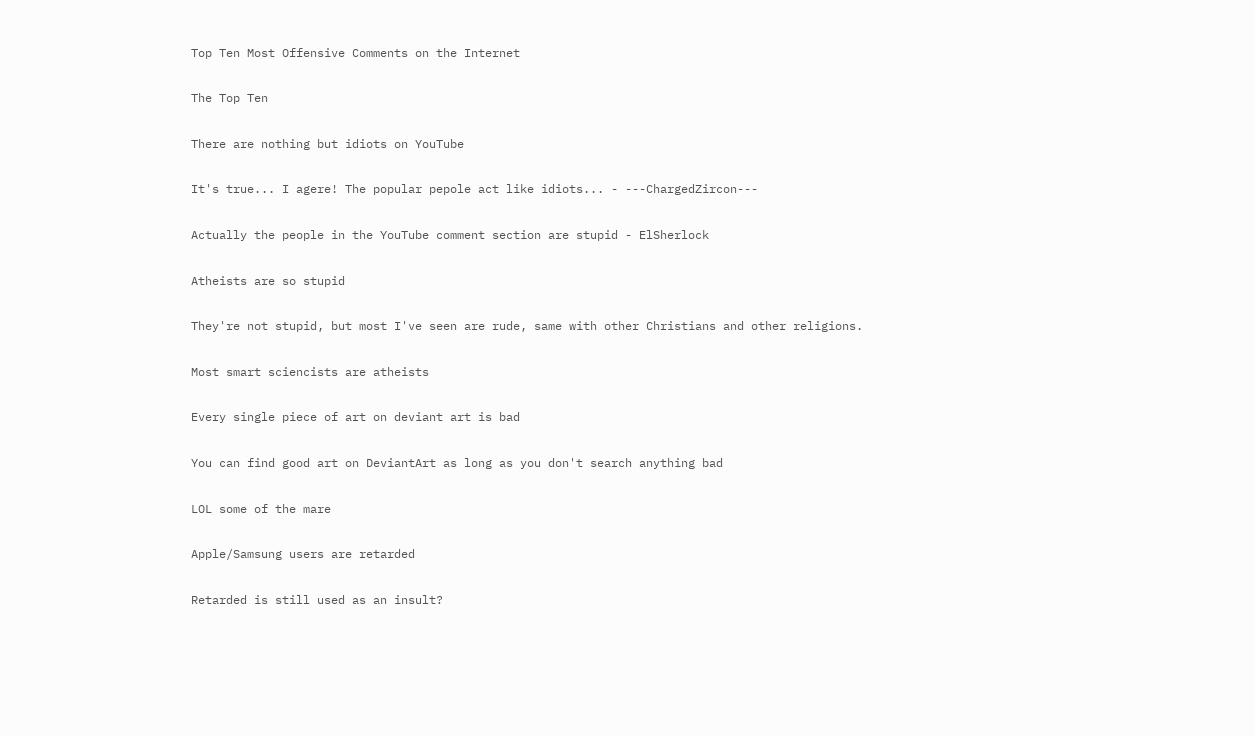Top Ten Most Offensive Comments on the Internet

The Top Ten

There are nothing but idiots on YouTube

It's true... I agere! The popular pepole act like idiots... - ---ChargedZircon---

Actually the people in the YouTube comment section are stupid - ElSherlock

Atheists are so stupid

They're not stupid, but most I've seen are rude, same with other Christians and other religions.

Most smart sciencists are atheists

Every single piece of art on deviant art is bad

You can find good art on DeviantArt as long as you don't search anything bad

LOL some of the mare

Apple/Samsung users are retarded

Retarded is still used as an insult?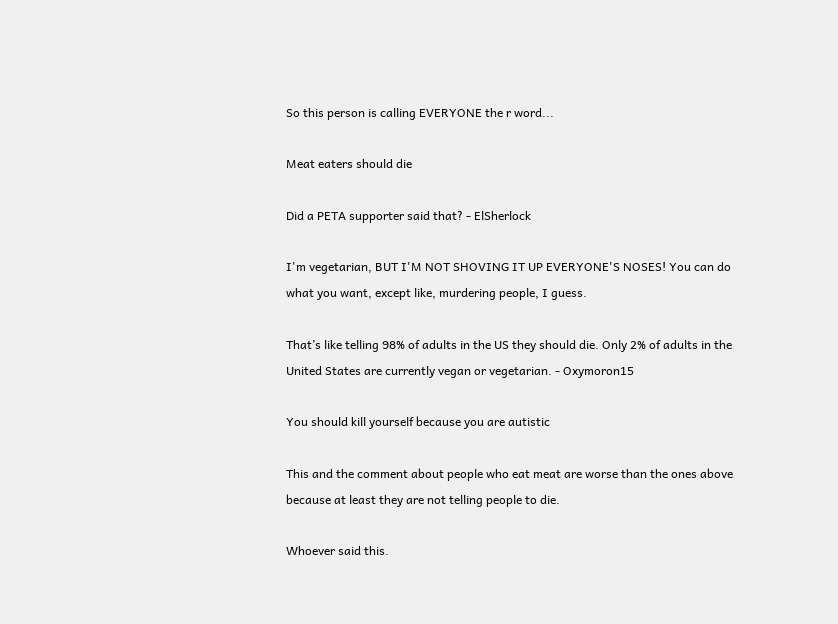So this person is calling EVERYONE the r word...

Meat eaters should die

Did a PETA supporter said that? - ElSherlock

I'm vegetarian, BUT I'M NOT SHOVING IT UP EVERYONE'S NOSES! You can do what you want, except like, murdering people, I guess.

That’s like telling 98% of adults in the US they should die. Only 2% of adults in the United States are currently vegan or vegetarian. - Oxymoron15

You should kill yourself because you are autistic

This and the comment about people who eat meat are worse than the ones above because at least they are not telling people to die.

Whoever said this.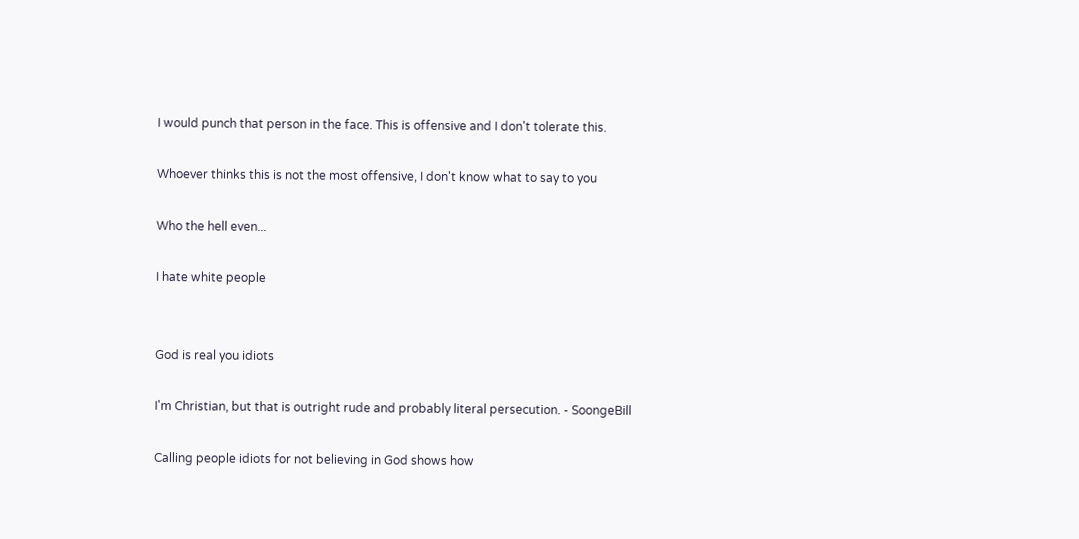I would punch that person in the face. This is offensive and I don't tolerate this.

Whoever thinks this is not the most offensive, I don't know what to say to you

Who the hell even...

I hate white people


God is real you idiots

I'm Christian, but that is outright rude and probably literal persecution. - SoongeBill

Calling people idiots for not believing in God shows how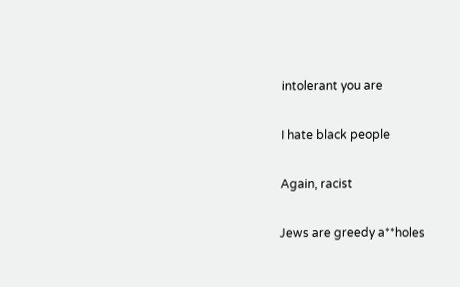intolerant you are

I hate black people

Again, racist

Jews are greedy a**holes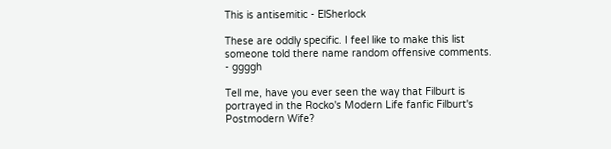This is antisemitic - ElSherlock

These are oddly specific. I feel like to make this list someone told there name random offensive comments. - ggggh

Tell me, have you ever seen the way that Filburt is portrayed in the Rocko's Modern Life fanfic Filburt's Postmodern Wife?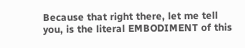Because that right there, let me tell you, is the literal EMBODIMENT of this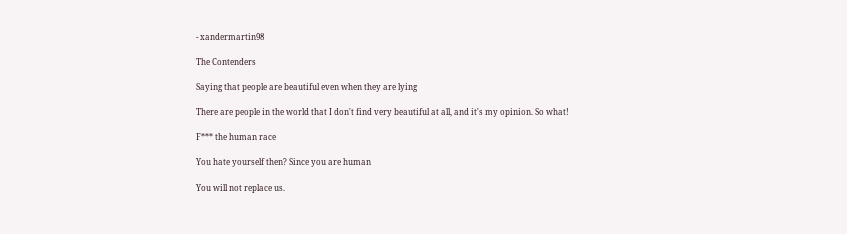- xandermartin98

The Contenders

Saying that people are beautiful even when they are lying

There are people in the world that I don't find very beautiful at all, and it's my opinion. So what!

F*** the human race

You hate yourself then? Since you are human

You will not replace us.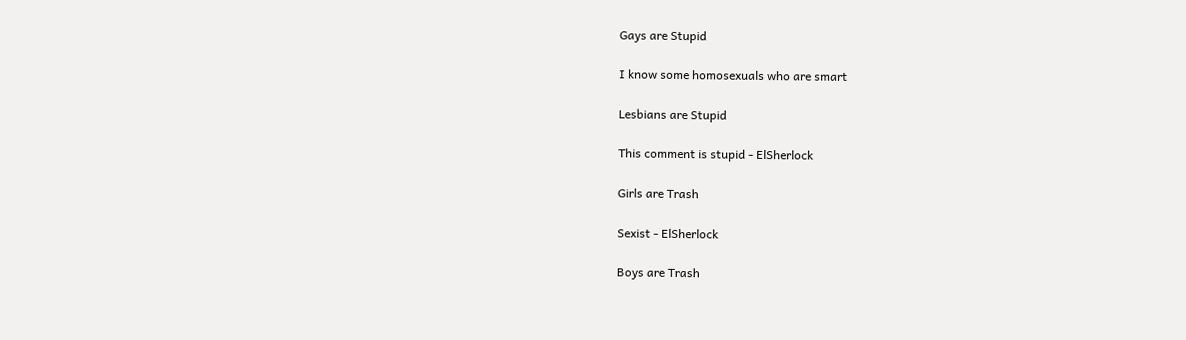Gays are Stupid

I know some homosexuals who are smart

Lesbians are Stupid

This comment is stupid - ElSherlock

Girls are Trash

Sexist - ElSherlock

Boys are Trash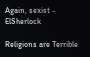Again, sexist - ElSherlock

Religions are Terrible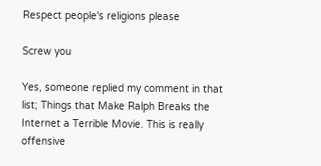Respect people's religions please

Screw you

Yes, someone replied my comment in that list; Things that Make Ralph Breaks the Internet a Terrible Movie. This is really offensive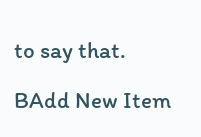to say that.

BAdd New Item